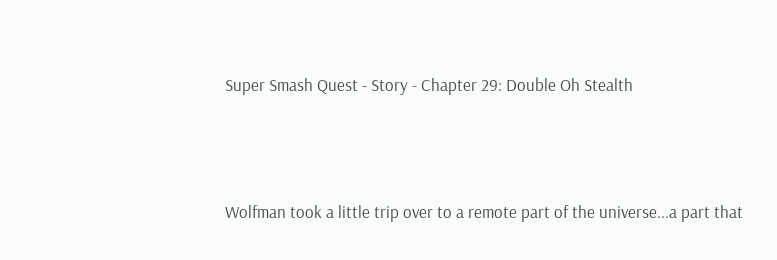Super Smash Quest - Story - Chapter 29: Double Oh Stealth



Wolfman took a little trip over to a remote part of the universe...a part that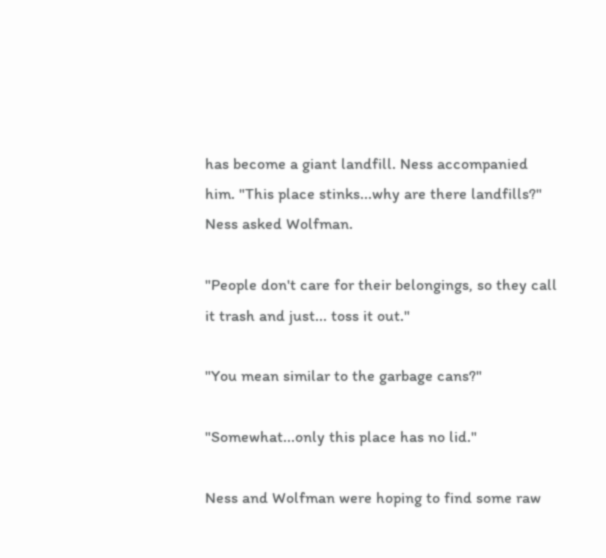has become a giant landfill. Ness accompanied him. "This place stinks...why are there landfills?" Ness asked Wolfman.

"People don't care for their belongings, so they call it trash and just... toss it out."

"You mean similar to the garbage cans?"

"Somewhat...only this place has no lid."

Ness and Wolfman were hoping to find some raw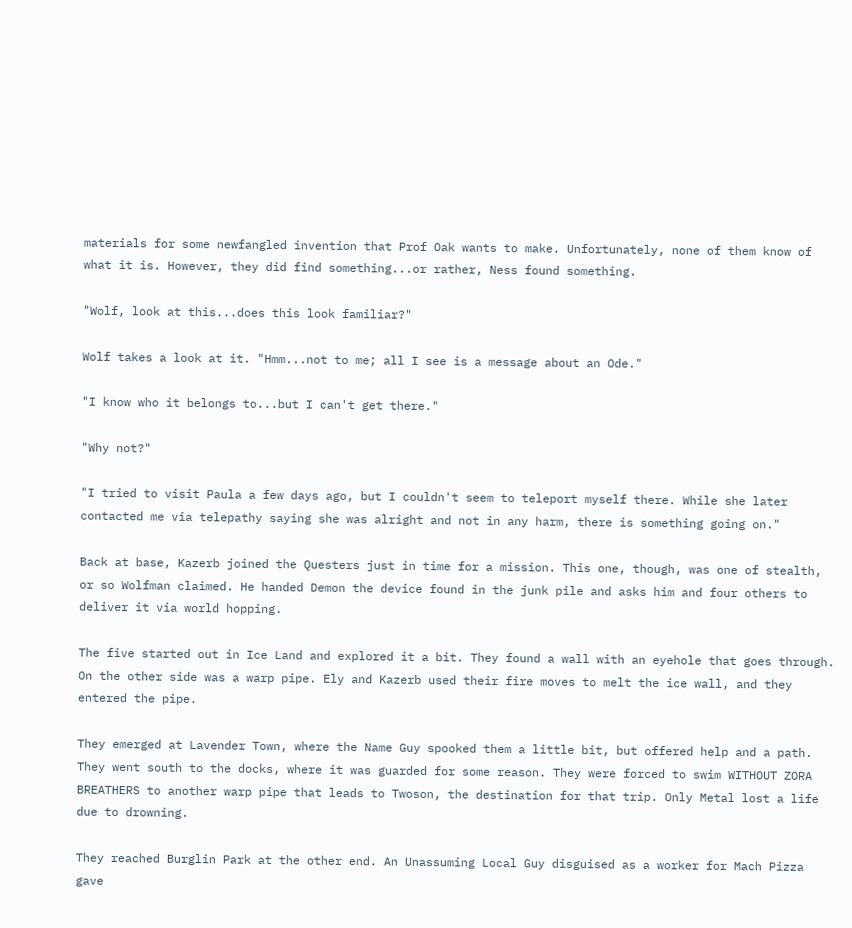materials for some newfangled invention that Prof Oak wants to make. Unfortunately, none of them know of what it is. However, they did find something...or rather, Ness found something.

"Wolf, look at this...does this look familiar?"

Wolf takes a look at it. "Hmm...not to me; all I see is a message about an Ode."

"I know who it belongs to...but I can't get there."

"Why not?"

"I tried to visit Paula a few days ago, but I couldn't seem to teleport myself there. While she later contacted me via telepathy saying she was alright and not in any harm, there is something going on."

Back at base, Kazerb joined the Questers just in time for a mission. This one, though, was one of stealth, or so Wolfman claimed. He handed Demon the device found in the junk pile and asks him and four others to deliver it via world hopping.

The five started out in Ice Land and explored it a bit. They found a wall with an eyehole that goes through. On the other side was a warp pipe. Ely and Kazerb used their fire moves to melt the ice wall, and they entered the pipe.

They emerged at Lavender Town, where the Name Guy spooked them a little bit, but offered help and a path. They went south to the docks, where it was guarded for some reason. They were forced to swim WITHOUT ZORA BREATHERS to another warp pipe that leads to Twoson, the destination for that trip. Only Metal lost a life due to drowning.

They reached Burglin Park at the other end. An Unassuming Local Guy disguised as a worker for Mach Pizza gave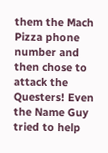them the Mach Pizza phone number and then chose to attack the Questers! Even the Name Guy tried to help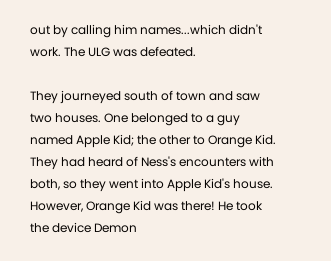out by calling him names...which didn't work. The ULG was defeated.

They journeyed south of town and saw two houses. One belonged to a guy named Apple Kid; the other to Orange Kid. They had heard of Ness's encounters with both, so they went into Apple Kid's house. However, Orange Kid was there! He took the device Demon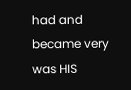had and became very was HIS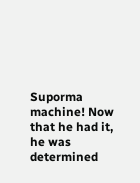Suporma machine! Now that he had it, he was determined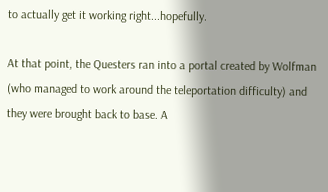to actually get it working right...hopefully.

At that point, the Questers ran into a portal created by Wolfman (who managed to work around the teleportation difficulty) and they were brought back to base. A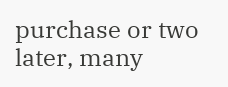purchase or two later, many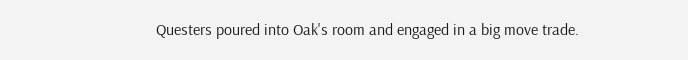Questers poured into Oak's room and engaged in a big move trade.